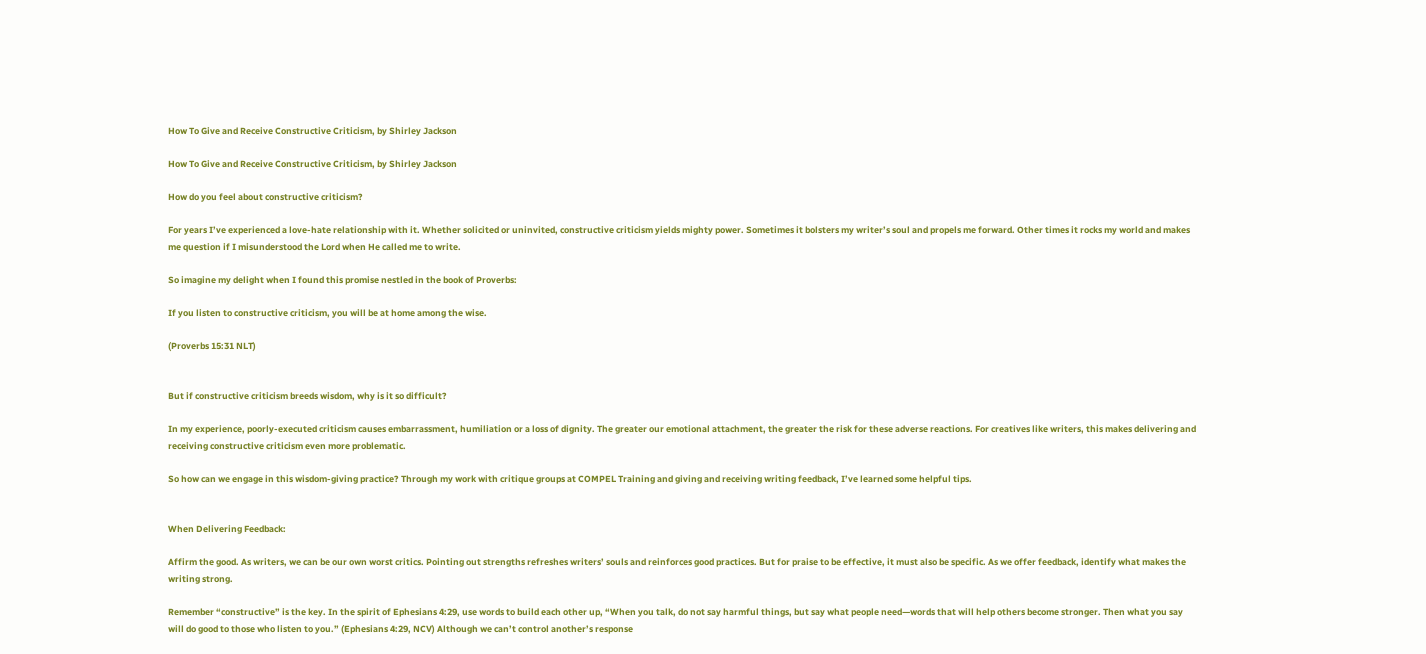How To Give and Receive Constructive Criticism, by Shirley Jackson

How To Give and Receive Constructive Criticism, by Shirley Jackson

How do you feel about constructive criticism?

For years I’ve experienced a love-hate relationship with it. Whether solicited or uninvited, constructive criticism yields mighty power. Sometimes it bolsters my writer’s soul and propels me forward. Other times it rocks my world and makes me question if I misunderstood the Lord when He called me to write.

So imagine my delight when I found this promise nestled in the book of Proverbs:

If you listen to constructive criticism, you will be at home among the wise.

(Proverbs 15:31 NLT)


But if constructive criticism breeds wisdom, why is it so difficult?

In my experience, poorly-executed criticism causes embarrassment, humiliation or a loss of dignity. The greater our emotional attachment, the greater the risk for these adverse reactions. For creatives like writers, this makes delivering and receiving constructive criticism even more problematic.

So how can we engage in this wisdom-giving practice? Through my work with critique groups at COMPEL Training and giving and receiving writing feedback, I’ve learned some helpful tips.


When Delivering Feedback:

Affirm the good. As writers, we can be our own worst critics. Pointing out strengths refreshes writers’ souls and reinforces good practices. But for praise to be effective, it must also be specific. As we offer feedback, identify what makes the writing strong.

Remember “constructive” is the key. In the spirit of Ephesians 4:29, use words to build each other up, “When you talk, do not say harmful things, but say what people need—words that will help others become stronger. Then what you say will do good to those who listen to you.” (Ephesians 4:29, NCV) Although we can’t control another’s response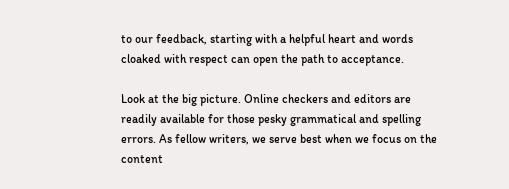to our feedback, starting with a helpful heart and words cloaked with respect can open the path to acceptance.

Look at the big picture. Online checkers and editors are readily available for those pesky grammatical and spelling errors. As fellow writers, we serve best when we focus on the content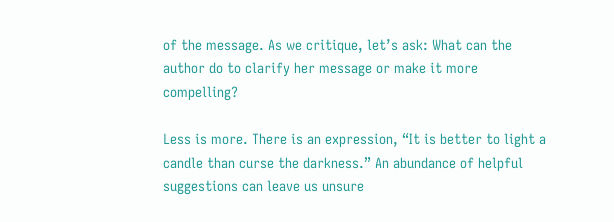of the message. As we critique, let’s ask: What can the author do to clarify her message or make it more compelling?

Less is more. There is an expression, “It is better to light a candle than curse the darkness.” An abundance of helpful suggestions can leave us unsure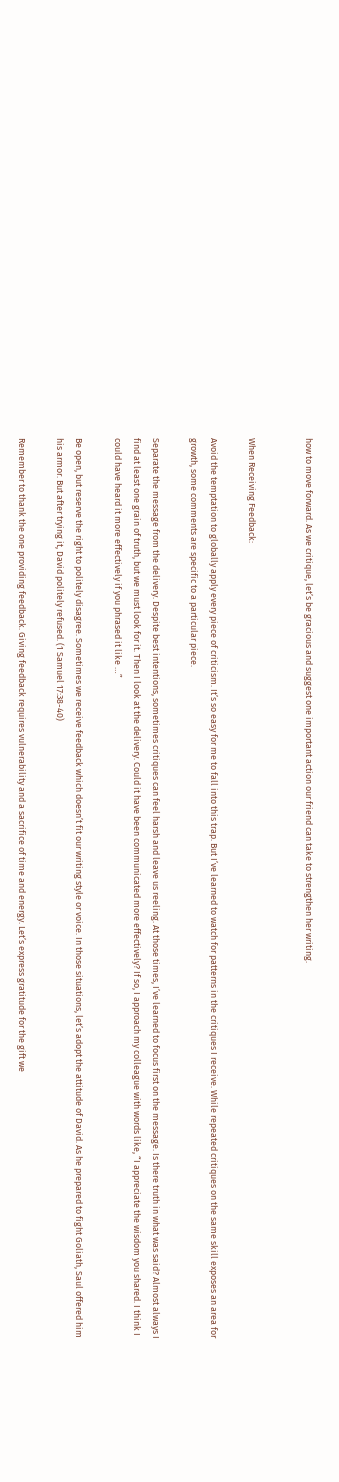how to move forward. As we critique, let’s be gracious and suggest one important action our friend can take to strengthen her writing.


When Receiving Feedback:

Avoid the temptation to globally apply every piece of criticism. It’s so easy for me to fall into this trap. But I’ve learned to watch for patterns in the critiques I receive. While repeated critiques on the same skill exposes an area for growth, some comments are specific to a particular piece.

Separate the message from the delivery. Despite best intentions, sometimes critiques can feel harsh and leave us reeling. At those times, I’ve learned to focus first on the message. Is there truth in what was said? Almost always I find at least one grain of truth, but we must look for it. Then I look at the delivery. Could it have been communicated more effectively? If so, I approach my colleague with words like, “I appreciate the wisdom you shared. I think I could have heard it more effectively if you phrased it like …”

Be open, but reserve the right to politely disagree. Sometimes we receive feedback which doesn’t fit our writing style or voice. In those situations, let’s adopt the attitude of David. As he prepared to fight Goliath, Saul offered him his armor. But after trying it, David politely refused. (1 Samuel 17:38-40)

Remember to thank the one providing feedback. Giving feedback requires vulnerability and a sacrifice of time and energy. Let’s express gratitude for the gift we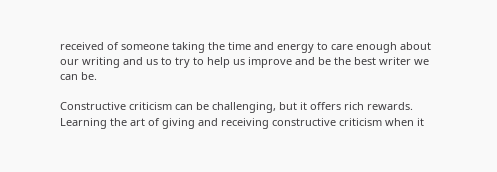received of someone taking the time and energy to care enough about our writing and us to try to help us improve and be the best writer we can be.

Constructive criticism can be challenging, but it offers rich rewards. Learning the art of giving and receiving constructive criticism when it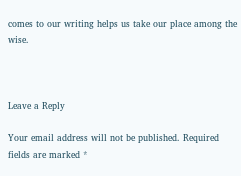comes to our writing helps us take our place among the wise.



Leave a Reply

Your email address will not be published. Required fields are marked *